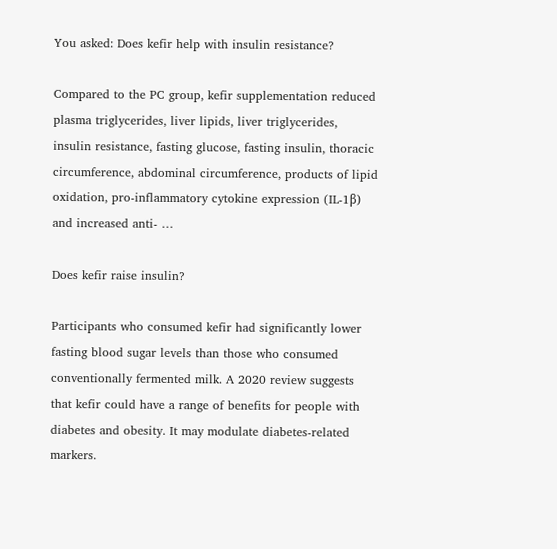You asked: Does kefir help with insulin resistance?

Compared to the PC group, kefir supplementation reduced plasma triglycerides, liver lipids, liver triglycerides, insulin resistance, fasting glucose, fasting insulin, thoracic circumference, abdominal circumference, products of lipid oxidation, pro-inflammatory cytokine expression (IL-1β) and increased anti- …

Does kefir raise insulin?

Participants who consumed kefir had significantly lower fasting blood sugar levels than those who consumed conventionally fermented milk. A 2020 review suggests that kefir could have a range of benefits for people with diabetes and obesity. It may modulate diabetes-related markers.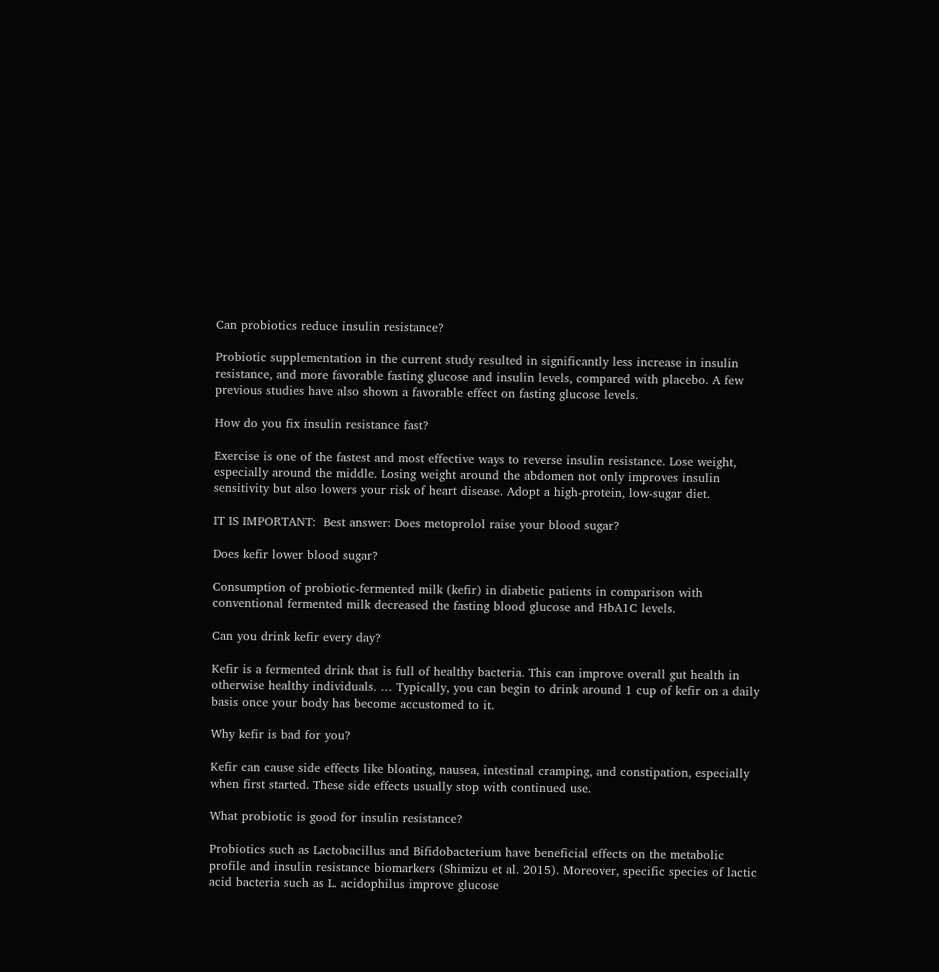Can probiotics reduce insulin resistance?

Probiotic supplementation in the current study resulted in significantly less increase in insulin resistance, and more favorable fasting glucose and insulin levels, compared with placebo. A few previous studies have also shown a favorable effect on fasting glucose levels.

How do you fix insulin resistance fast?

Exercise is one of the fastest and most effective ways to reverse insulin resistance. Lose weight, especially around the middle. Losing weight around the abdomen not only improves insulin sensitivity but also lowers your risk of heart disease. Adopt a high-protein, low-sugar diet.

IT IS IMPORTANT:  Best answer: Does metoprolol raise your blood sugar?

Does kefir lower blood sugar?

Consumption of probiotic-fermented milk (kefir) in diabetic patients in comparison with conventional fermented milk decreased the fasting blood glucose and HbA1C levels.

Can you drink kefir every day?

Kefir is a fermented drink that is full of healthy bacteria. This can improve overall gut health in otherwise healthy individuals. … Typically, you can begin to drink around 1 cup of kefir on a daily basis once your body has become accustomed to it.

Why kefir is bad for you?

Kefir can cause side effects like bloating, nausea, intestinal cramping, and constipation, especially when first started. These side effects usually stop with continued use.

What probiotic is good for insulin resistance?

Probiotics such as Lactobacillus and Bifidobacterium have beneficial effects on the metabolic profile and insulin resistance biomarkers (Shimizu et al. 2015). Moreover, specific species of lactic acid bacteria such as L. acidophilus improve glucose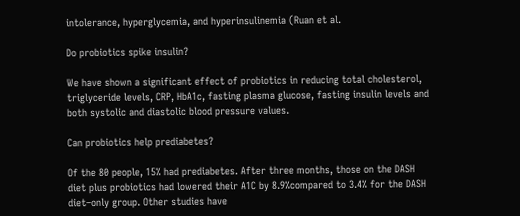intolerance, hyperglycemia, and hyperinsulinemia (Ruan et al.

Do probiotics spike insulin?

We have shown a significant effect of probiotics in reducing total cholesterol, triglyceride levels, CRP, HbA1c, fasting plasma glucose, fasting insulin levels and both systolic and diastolic blood pressure values.

Can probiotics help prediabetes?

Of the 80 people, 15% had prediabetes. After three months, those on the DASH diet plus probiotics had lowered their A1C by 8.9%compared to 3.4% for the DASH diet–only group. Other studies have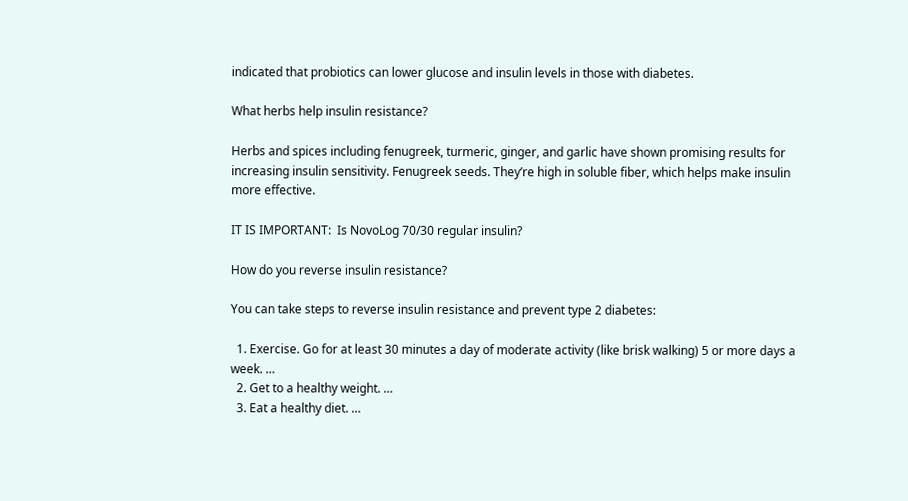indicated that probiotics can lower glucose and insulin levels in those with diabetes.

What herbs help insulin resistance?

Herbs and spices including fenugreek, turmeric, ginger, and garlic have shown promising results for increasing insulin sensitivity. Fenugreek seeds. They’re high in soluble fiber, which helps make insulin more effective.

IT IS IMPORTANT:  Is NovoLog 70/30 regular insulin?

How do you reverse insulin resistance?

You can take steps to reverse insulin resistance and prevent type 2 diabetes:

  1. Exercise. Go for at least 30 minutes a day of moderate activity (like brisk walking) 5 or more days a week. …
  2. Get to a healthy weight. …
  3. Eat a healthy diet. …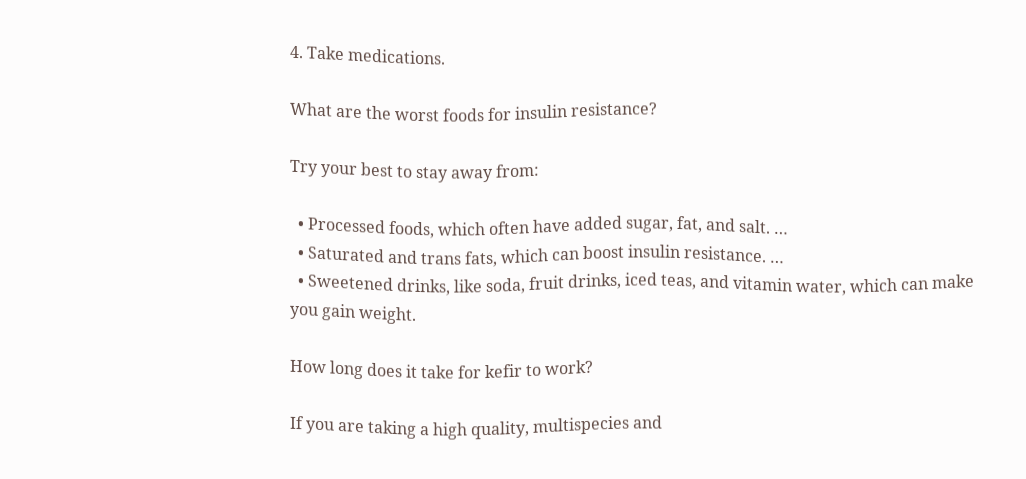4. Take medications.

What are the worst foods for insulin resistance?

Try your best to stay away from:

  • Processed foods, which often have added sugar, fat, and salt. …
  • Saturated and trans fats, which can boost insulin resistance. …
  • Sweetened drinks, like soda, fruit drinks, iced teas, and vitamin water, which can make you gain weight.

How long does it take for kefir to work?

If you are taking a high quality, multispecies and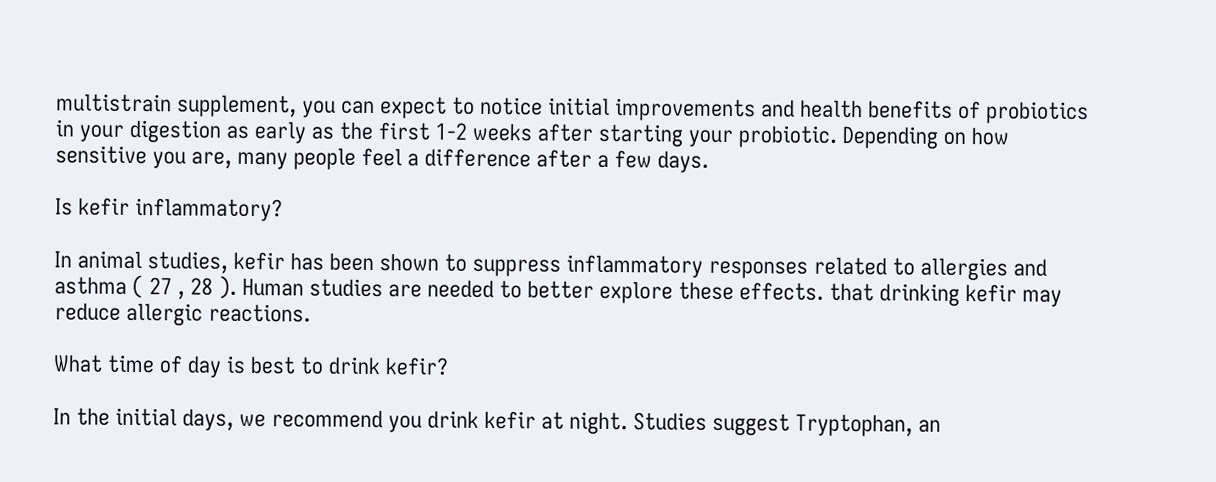multistrain supplement, you can expect to notice initial improvements and health benefits of probiotics in your digestion as early as the first 1-2 weeks after starting your probiotic. Depending on how sensitive you are, many people feel a difference after a few days.

Is kefir inflammatory?

In animal studies, kefir has been shown to suppress inflammatory responses related to allergies and asthma ( 27 , 28 ). Human studies are needed to better explore these effects. that drinking kefir may reduce allergic reactions.

What time of day is best to drink kefir?

In the initial days, we recommend you drink kefir at night. Studies suggest Tryptophan, an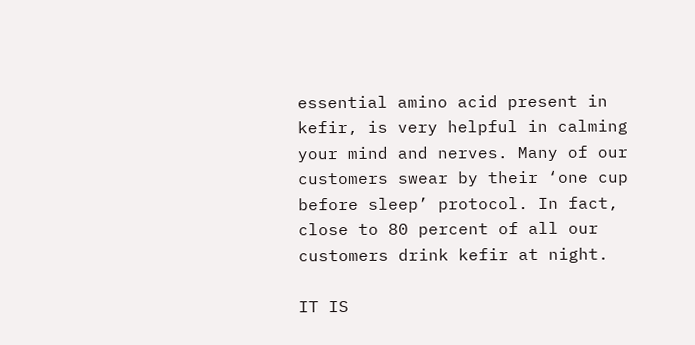essential amino acid present in kefir, is very helpful in calming your mind and nerves. Many of our customers swear by their ‘one cup before sleep’ protocol. In fact, close to 80 percent of all our customers drink kefir at night.

IT IS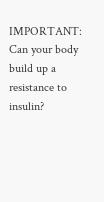IMPORTANT:  Can your body build up a resistance to insulin?